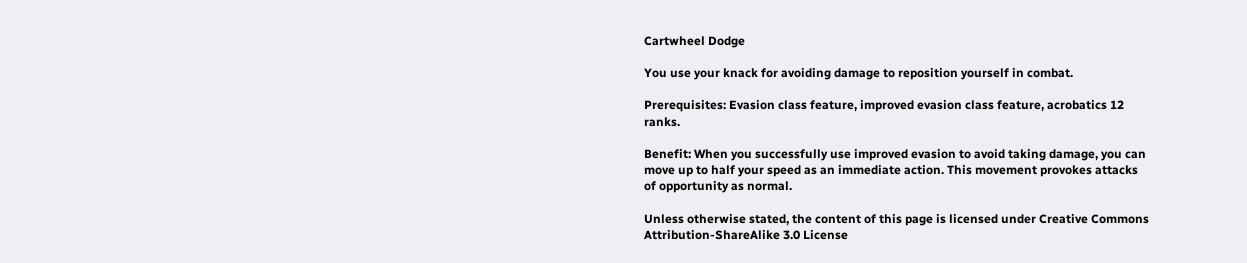Cartwheel Dodge

You use your knack for avoiding damage to reposition yourself in combat.

Prerequisites: Evasion class feature, improved evasion class feature, acrobatics 12 ranks.

Benefit: When you successfully use improved evasion to avoid taking damage, you can move up to half your speed as an immediate action. This movement provokes attacks of opportunity as normal.

Unless otherwise stated, the content of this page is licensed under Creative Commons Attribution-ShareAlike 3.0 License